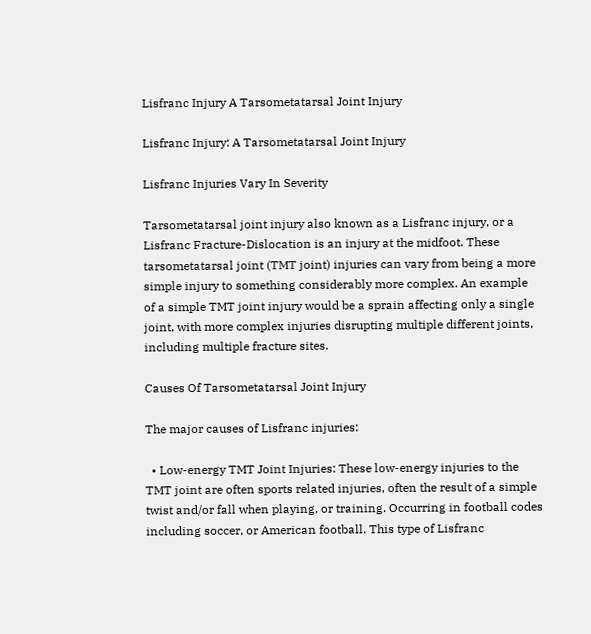Lisfranc Injury A Tarsometatarsal Joint Injury

Lisfranc Injury: A Tarsometatarsal Joint Injury

Lisfranc Injuries Vary In Severity

Tarsometatarsal joint injury also known as a Lisfranc injury, or a Lisfranc Fracture-Dislocation is an injury at the midfoot. These tarsometatarsal joint (TMT joint) injuries can vary from being a more simple injury to something considerably more complex. An example of a simple TMT joint injury would be a sprain affecting only a single joint, with more complex injuries disrupting multiple different joints, including multiple fracture sites.

Causes Of Tarsometatarsal Joint Injury

The major causes of Lisfranc injuries:

  • Low-energy TMT Joint Injuries: These low-energy injuries to the TMT joint are often sports related injuries, often the result of a simple twist and/or fall when playing, or training. Occurring in football codes including soccer, or American football. This type of Lisfranc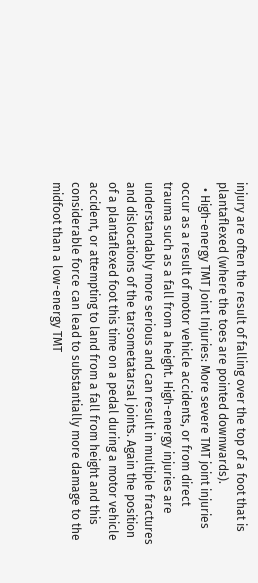injury are often the result of falling over the top of a foot that is plantaflexed (where the toes are pointed downwards).
  • High-energy TMT Joint Injuries: More severe TMT joint injuries occur as a result of motor vehicle accidents, or from direct trauma such as a fall from a height. High-energy injuries are understandably more serious and can result in multiple fractures and dislocations of the tarsometatarsal joints. Again the position of a plantaflexed foot this time on a pedal during a motor vehicle accident, or attempting to land from a fall from height and this considerable force can lead to substantially more damage to the midfoot than a low-energy TMT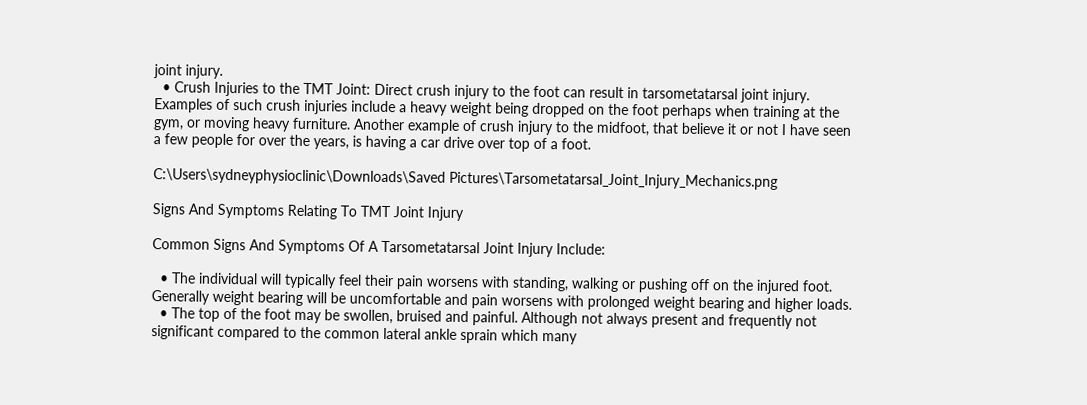joint injury.
  • Crush Injuries to the TMT Joint: Direct crush injury to the foot can result in tarsometatarsal joint injury. Examples of such crush injuries include a heavy weight being dropped on the foot perhaps when training at the gym, or moving heavy furniture. Another example of crush injury to the midfoot, that believe it or not I have seen a few people for over the years, is having a car drive over top of a foot.

C:\Users\sydneyphysioclinic\Downloads\Saved Pictures\Tarsometatarsal_Joint_Injury_Mechanics.png

Signs And Symptoms Relating To TMT Joint Injury

Common Signs And Symptoms Of A Tarsometatarsal Joint Injury Include:

  • The individual will typically feel their pain worsens with standing, walking or pushing off on the injured foot. Generally weight bearing will be uncomfortable and pain worsens with prolonged weight bearing and higher loads.
  • The top of the foot may be swollen, bruised and painful. Although not always present and frequently not significant compared to the common lateral ankle sprain which many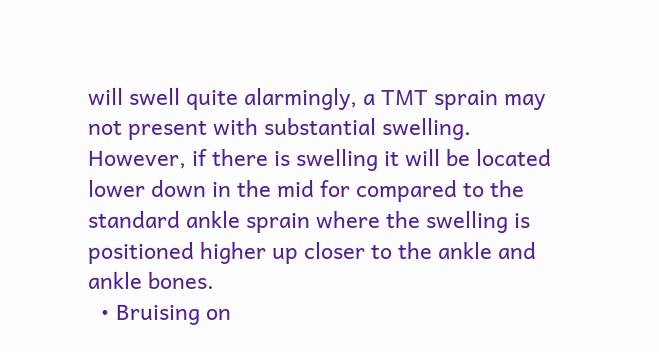will swell quite alarmingly, a TMT sprain may not present with substantial swelling. However, if there is swelling it will be located lower down in the mid for compared to the standard ankle sprain where the swelling is positioned higher up closer to the ankle and ankle bones.
  • Bruising on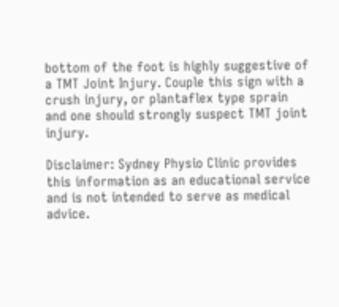bottom of the foot is highly suggestive of a TMT Joint Injury. Couple this sign with a crush injury, or plantaflex type sprain and one should strongly suspect TMT joint injury.

Disclaimer: Sydney Physio Clinic provides this information as an educational service and is not intended to serve as medical advice.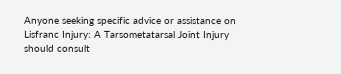Anyone seeking specific advice or assistance on Lisfranc Injury: A Tarsometatarsal Joint Injury should consult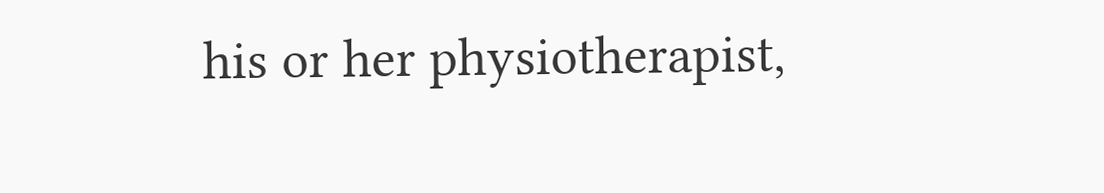his or her physiotherapist,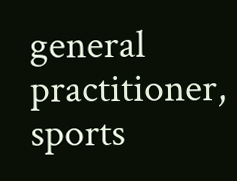general practitioner, sports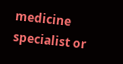medicine specialist or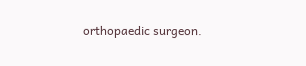orthopaedic surgeon.